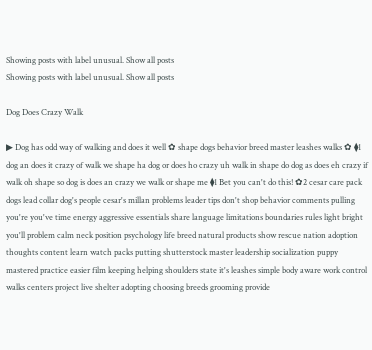Showing posts with label unusual. Show all posts
Showing posts with label unusual. Show all posts

Dog Does Crazy Walk

▶ Dog has odd way of walking and does it well ✿ shape dogs behavior breed master leashes walks ✿ ⧫1 dog an does it crazy of walk we shape ha dog or does ho crazy uh walk in shape do dog as does eh crazy if walk oh shape so dog is does an crazy we walk or shape me ⧫1 Bet you can't do this! ✿2 cesar care pack dogs lead collar dog's people cesar's millan problems leader tips don't shop behavior comments pulling you're you've time energy aggressive essentials share language limitations boundaries rules light bright you'll problem calm neck position psychology life breed natural products show rescue nation adoption thoughts content learn watch packs putting shutterstock master leadership socialization puppy mastered practice easier film keeping helping shoulders state it's leashes simple body aware work control walks centers project live shelter adopting choosing breeds grooming provide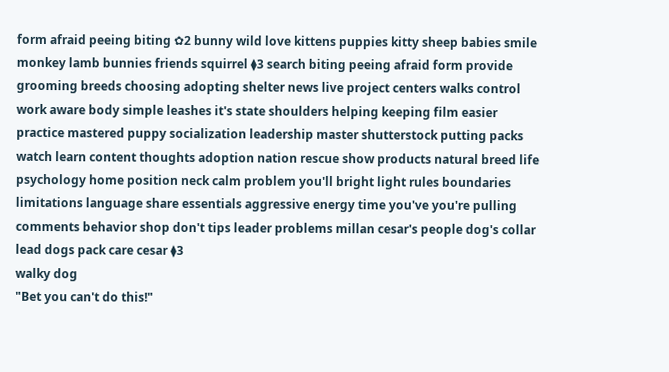form afraid peeing biting ✿2 bunny wild love kittens puppies kitty sheep babies smile monkey lamb bunnies friends squirrel ⧫3 search biting peeing afraid form provide grooming breeds choosing adopting shelter news live project centers walks control work aware body simple leashes it's state shoulders helping keeping film easier practice mastered puppy socialization leadership master shutterstock putting packs watch learn content thoughts adoption nation rescue show products natural breed life psychology home position neck calm problem you'll bright light rules boundaries limitations language share essentials aggressive energy time you've you're pulling comments behavior shop don't tips leader problems millan cesar's people dog's collar lead dogs pack care cesar ⧫3
walky dog
"Bet you can't do this!"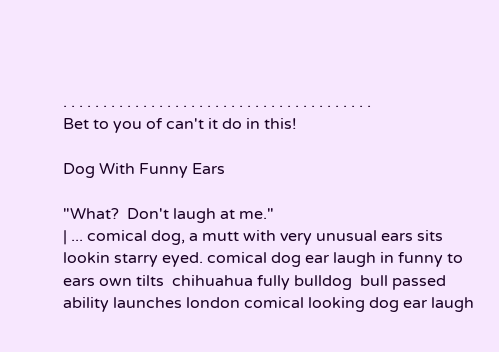. . . . . . . . . . . . . . . . . . . . . . . . . . . . . . . . . . . . . . .
Bet to you of can't it do in this!

Dog With Funny Ears

"What?  Don't laugh at me."
| ... comical dog, a mutt with very unusual ears sits lookin starry eyed. comical dog ear laugh in funny to ears own tilts  chihuahua fully bulldog  bull passed ability launches london comical looking dog ear laugh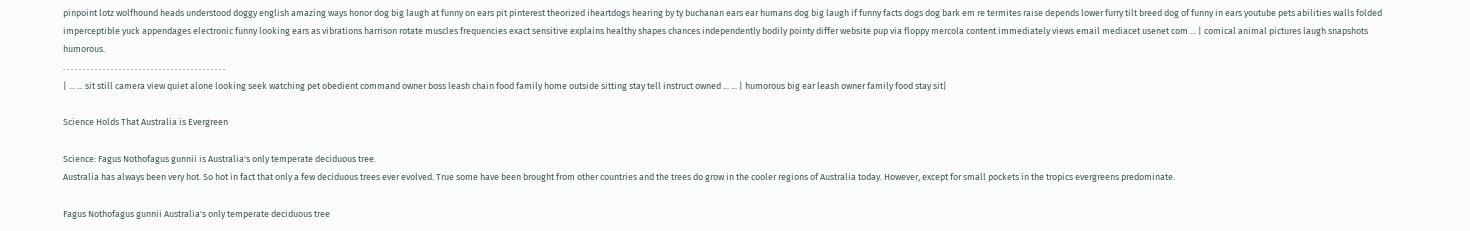pinpoint lotz wolfhound heads understood doggy english amazing ways honor dog big laugh at funny on ears pit pinterest theorized iheartdogs hearing by ty buchanan ears ear humans dog big laugh if funny facts dogs dog bark em re termites raise depends lower furry tilt breed dog of funny in ears youtube pets abilities walls folded imperceptible yuck appendages electronic funny looking ears as vibrations harrison rotate muscles frequencies exact sensitive explains healthy shapes chances independently bodily pointy differ website pup via floppy mercola content immediately views email mediacet usenet com ... | comical animal pictures laugh snapshots humorous.
. . . . . . . . . . . . . . . . . . . . . . . . . . . . . . . . . . . . . . . . .
| ... ... sit still camera view quiet alone looking seek watching pet obedient command owner boss leash chain food family home outside sitting stay tell instruct owned ... ... | humorous big ear leash owner family food stay sit|

Science Holds That Australia is Evergreen

Science: Fagus Nothofagus gunnii is Australia's only temperate deciduous tree.
Australia has always been very hot. So hot in fact that only a few deciduous trees ever evolved. True some have been brought from other countries and the trees do grow in the cooler regions of Australia today. However, except for small pockets in the tropics evergreens predominate.

Fagus Nothofagus gunnii Australia's only temperate deciduous tree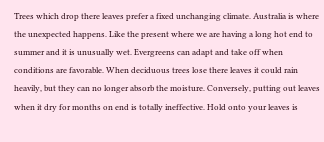Trees which drop there leaves prefer a fixed unchanging climate. Australia is where the unexpected happens. Like the present where we are having a long hot end to summer and it is unusually wet. Evergreens can adapt and take off when conditions are favorable. When deciduous trees lose there leaves it could rain heavily, but they can no longer absorb the moisture. Conversely, putting out leaves when it dry for months on end is totally ineffective. Hold onto your leaves is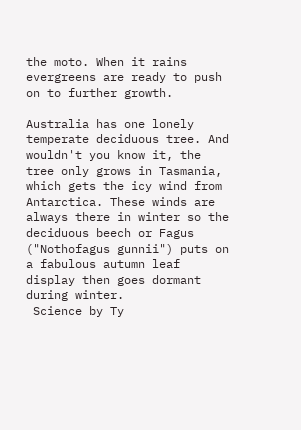the moto. When it rains evergreens are ready to push on to further growth.

Australia has one lonely temperate deciduous tree. And wouldn't you know it, the tree only grows in Tasmania, which gets the icy wind from Antarctica. These winds are always there in winter so the deciduous beech or Fagus ("Nothofagus gunnii") puts on a fabulous autumn leaf display then goes dormant during winter.
 Science by Ty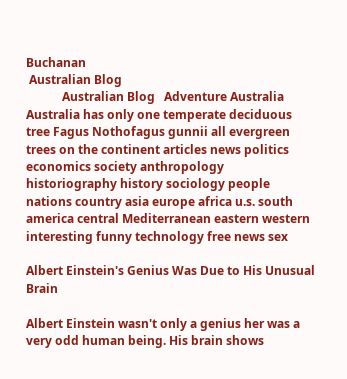Buchanan
 Australian Blog
            Australian Blog   Adventure Australia
Australia has only one temperate deciduous tree Fagus Nothofagus gunnii all evergreen trees on the continent articles news politics economics society anthropology historiography history sociology people nations country asia europe africa u.s. south america central Mediterranean eastern western interesting funny technology free news sex

Albert Einstein's Genius Was Due to His Unusual Brain

Albert Einstein wasn't only a genius her was a very odd human being. His brain shows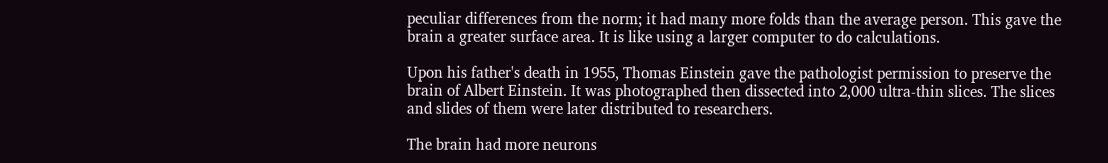peculiar differences from the norm; it had many more folds than the average person. This gave the brain a greater surface area. It is like using a larger computer to do calculations.

Upon his father's death in 1955, Thomas Einstein gave the pathologist permission to preserve the brain of Albert Einstein. It was photographed then dissected into 2,000 ultra-thin slices. The slices and slides of them were later distributed to researchers.

The brain had more neurons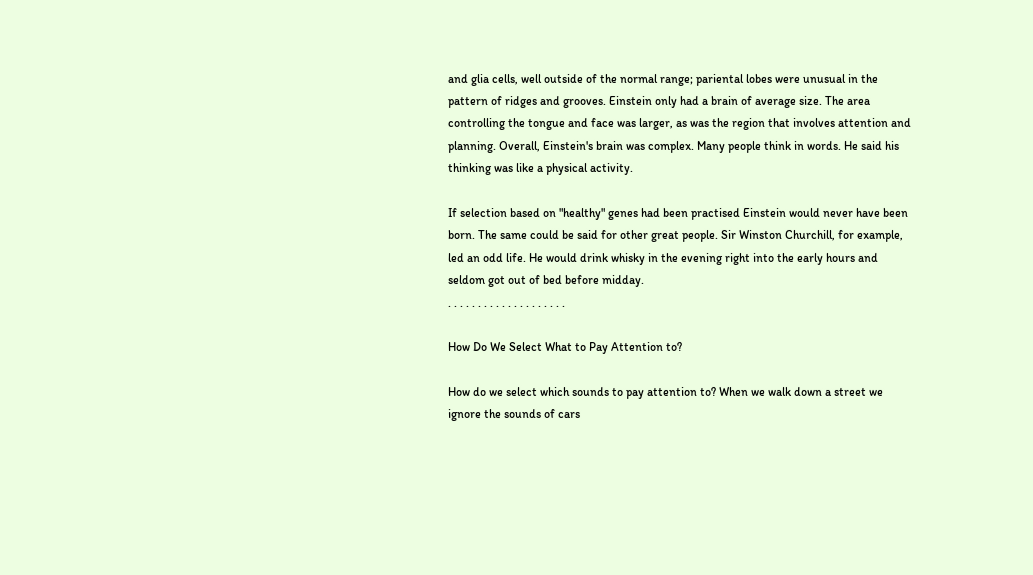and glia cells, well outside of the normal range; pariental lobes were unusual in the pattern of ridges and grooves. Einstein only had a brain of average size. The area controlling the tongue and face was larger, as was the region that involves attention and planning. Overall, Einstein's brain was complex. Many people think in words. He said his thinking was like a physical activity.

If selection based on "healthy" genes had been practised Einstein would never have been born. The same could be said for other great people. Sir Winston Churchill, for example, led an odd life. He would drink whisky in the evening right into the early hours and seldom got out of bed before midday.
. . . . . . . . . . . . . . . . . . . .

How Do We Select What to Pay Attention to?

How do we select which sounds to pay attention to? When we walk down a street we ignore the sounds of cars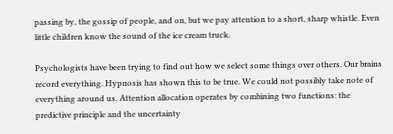passing by, the gossip of people, and on, but we pay attention to a short, sharp whistle. Even little children know the sound of the ice cream truck.

Psychologists have been trying to find out how we select some things over others. Our brains record everything. Hypnosis has shown this to be true. We could not possibly take note of everything around us. Attention allocation operates by combining two functions: the predictive principle and the uncertainty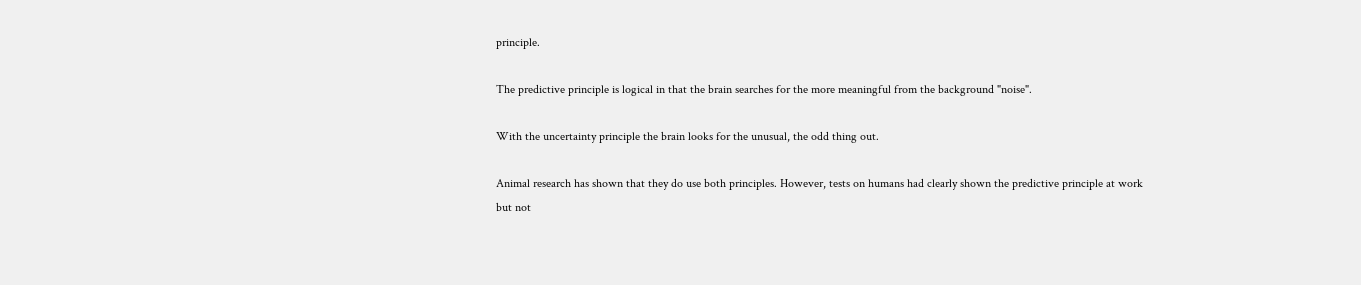principle.

The predictive principle is logical in that the brain searches for the more meaningful from the background "noise".

With the uncertainty principle the brain looks for the unusual, the odd thing out.

Animal research has shown that they do use both principles. However, tests on humans had clearly shown the predictive principle at work but not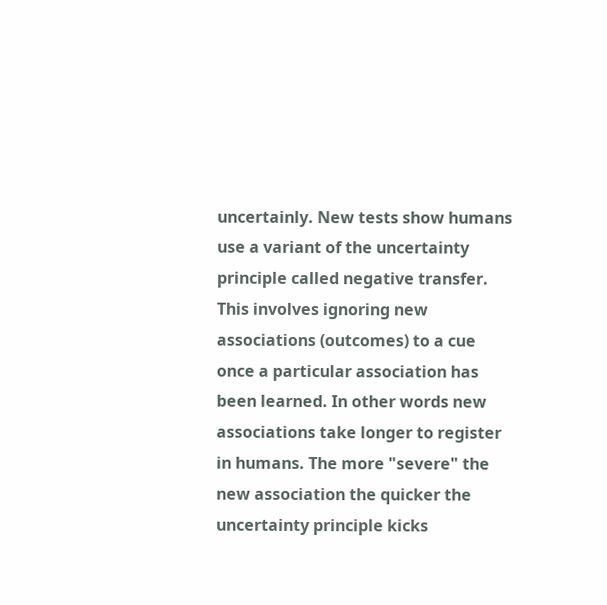uncertainly. New tests show humans use a variant of the uncertainty principle called negative transfer. This involves ignoring new associations (outcomes) to a cue once a particular association has been learned. In other words new associations take longer to register in humans. The more "severe" the new association the quicker the uncertainty principle kicks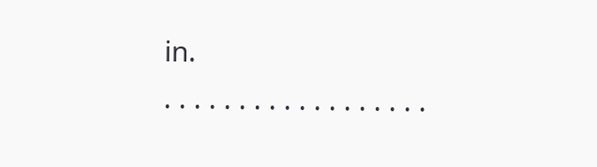in.
. . . . . . . . . . . . . . . . . .